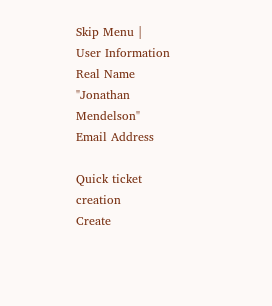Skip Menu |
User Information
Real Name "Jonathan Mendelson"
Email Address

Quick ticket creation
Create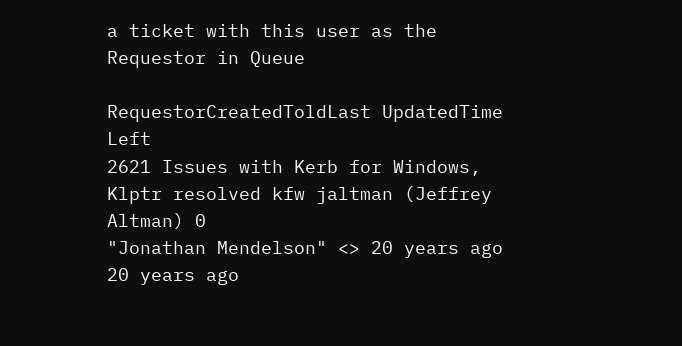a ticket with this user as the Requestor in Queue

RequestorCreatedToldLast UpdatedTime Left
2621 Issues with Kerb for Windows, Klptr resolved kfw jaltman (Jeffrey Altman) 0
"Jonathan Mendelson" <> 20 years ago 20 years ago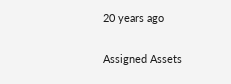20 years ago

Assigned Assets